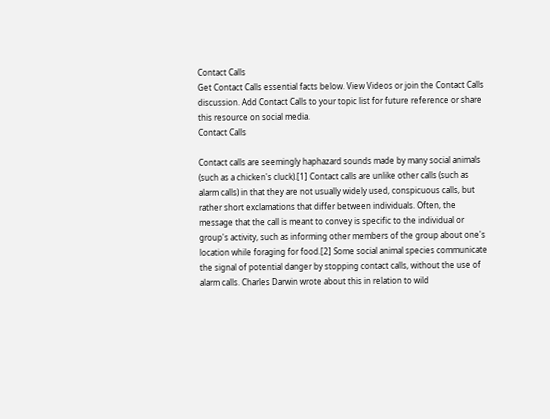Contact Calls
Get Contact Calls essential facts below. View Videos or join the Contact Calls discussion. Add Contact Calls to your topic list for future reference or share this resource on social media.
Contact Calls

Contact calls are seemingly haphazard sounds made by many social animals (such as a chicken's cluck).[1] Contact calls are unlike other calls (such as alarm calls) in that they are not usually widely used, conspicuous calls, but rather short exclamations that differ between individuals. Often, the message that the call is meant to convey is specific to the individual or group's activity, such as informing other members of the group about one's location while foraging for food.[2] Some social animal species communicate the signal of potential danger by stopping contact calls, without the use of alarm calls. Charles Darwin wrote about this in relation to wild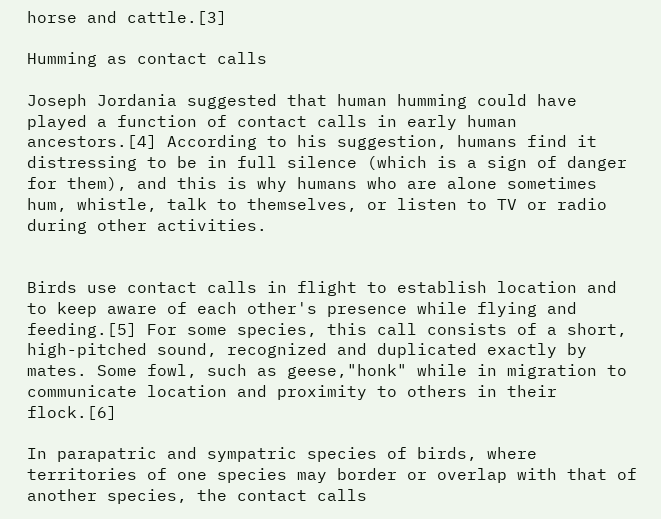horse and cattle.[3]

Humming as contact calls

Joseph Jordania suggested that human humming could have played a function of contact calls in early human ancestors.[4] According to his suggestion, humans find it distressing to be in full silence (which is a sign of danger for them), and this is why humans who are alone sometimes hum, whistle, talk to themselves, or listen to TV or radio during other activities.


Birds use contact calls in flight to establish location and to keep aware of each other's presence while flying and feeding.[5] For some species, this call consists of a short, high-pitched sound, recognized and duplicated exactly by mates. Some fowl, such as geese,"honk" while in migration to communicate location and proximity to others in their flock.[6]

In parapatric and sympatric species of birds, where territories of one species may border or overlap with that of another species, the contact calls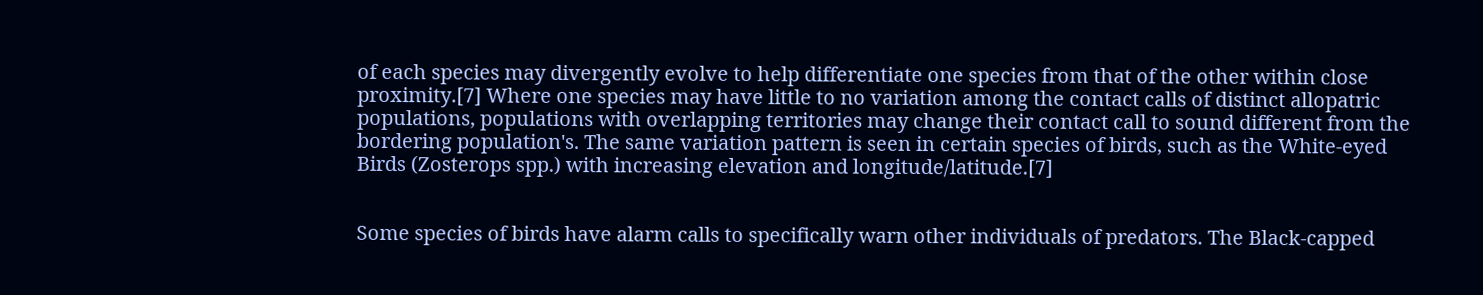of each species may divergently evolve to help differentiate one species from that of the other within close proximity.[7] Where one species may have little to no variation among the contact calls of distinct allopatric populations, populations with overlapping territories may change their contact call to sound different from the bordering population's. The same variation pattern is seen in certain species of birds, such as the White-eyed Birds (Zosterops spp.) with increasing elevation and longitude/latitude.[7]


Some species of birds have alarm calls to specifically warn other individuals of predators. The Black-capped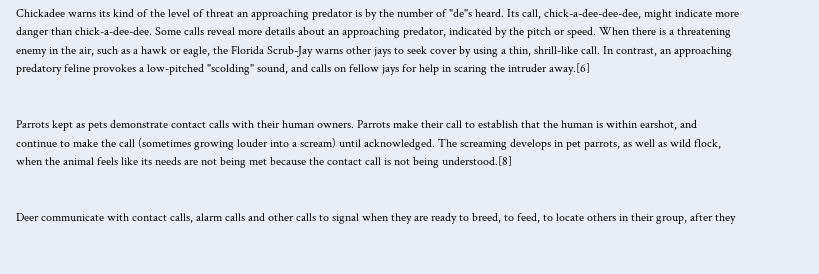Chickadee warns its kind of the level of threat an approaching predator is by the number of "de"s heard. Its call, chick-a-dee-dee-dee, might indicate more danger than chick-a-dee-dee. Some calls reveal more details about an approaching predator, indicated by the pitch or speed. When there is a threatening enemy in the air, such as a hawk or eagle, the Florida Scrub-Jay warns other jays to seek cover by using a thin, shrill-like call. In contrast, an approaching predatory feline provokes a low-pitched "scolding" sound, and calls on fellow jays for help in scaring the intruder away.[6]


Parrots kept as pets demonstrate contact calls with their human owners. Parrots make their call to establish that the human is within earshot, and continue to make the call (sometimes growing louder into a scream) until acknowledged. The screaming develops in pet parrots, as well as wild flock, when the animal feels like its needs are not being met because the contact call is not being understood.[8]


Deer communicate with contact calls, alarm calls and other calls to signal when they are ready to breed, to feed, to locate others in their group, after they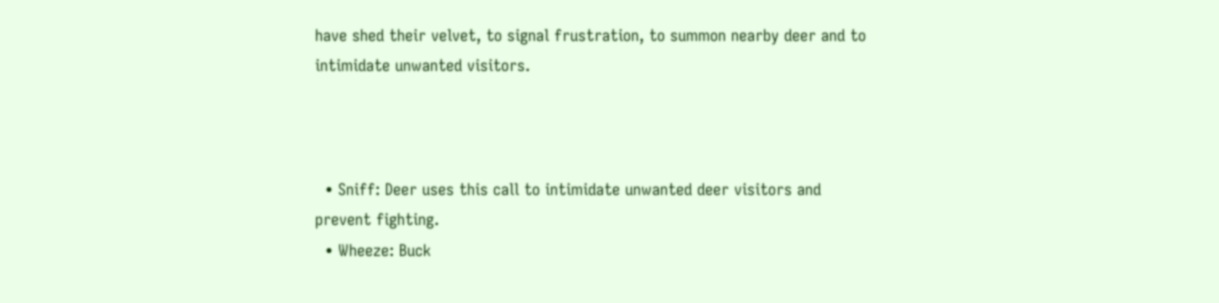have shed their velvet, to signal frustration, to summon nearby deer and to intimidate unwanted visitors.



  • Sniff: Deer uses this call to intimidate unwanted deer visitors and prevent fighting.
  • Wheeze: Buck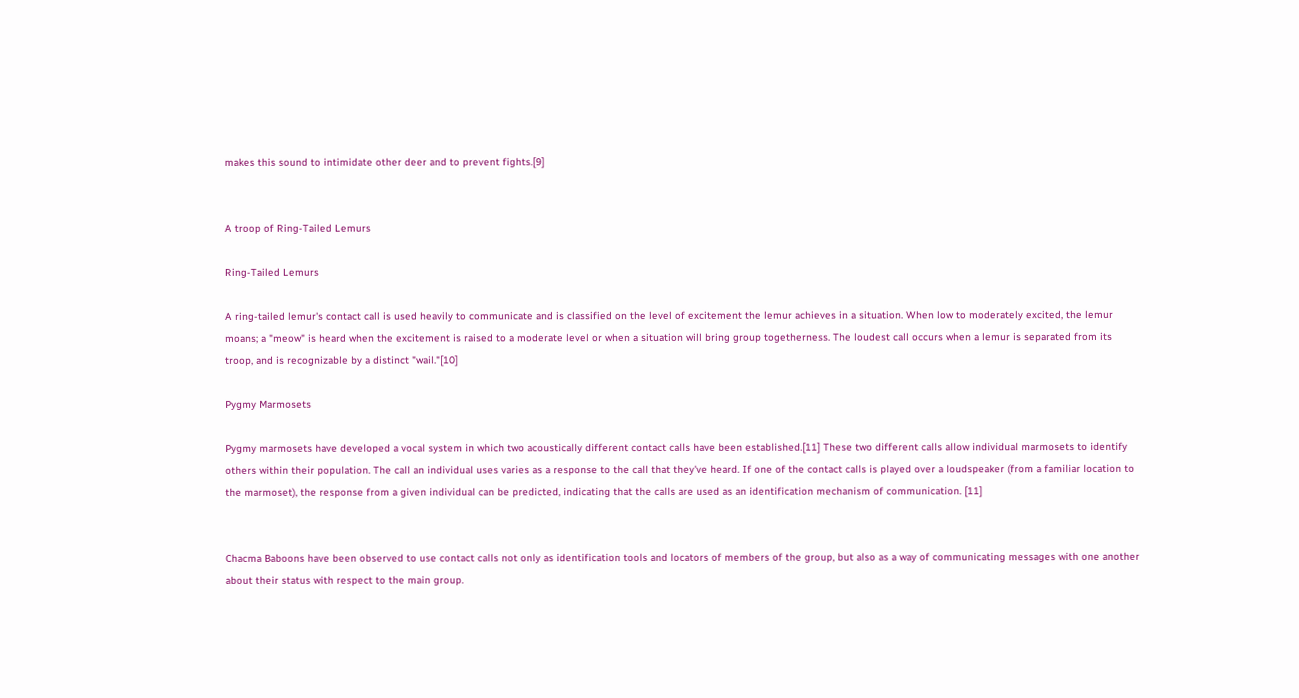makes this sound to intimidate other deer and to prevent fights.[9]


A troop of Ring-Tailed Lemurs

Ring-Tailed Lemurs

A ring-tailed lemur's contact call is used heavily to communicate and is classified on the level of excitement the lemur achieves in a situation. When low to moderately excited, the lemur moans; a "meow" is heard when the excitement is raised to a moderate level or when a situation will bring group togetherness. The loudest call occurs when a lemur is separated from its troop, and is recognizable by a distinct "wail."[10]

Pygmy Marmosets

Pygmy marmosets have developed a vocal system in which two acoustically different contact calls have been established.[11] These two different calls allow individual marmosets to identify others within their population. The call an individual uses varies as a response to the call that they've heard. If one of the contact calls is played over a loudspeaker (from a familiar location to the marmoset), the response from a given individual can be predicted, indicating that the calls are used as an identification mechanism of communication. [11]


Chacma Baboons have been observed to use contact calls not only as identification tools and locators of members of the group, but also as a way of communicating messages with one another about their status with respect to the main group.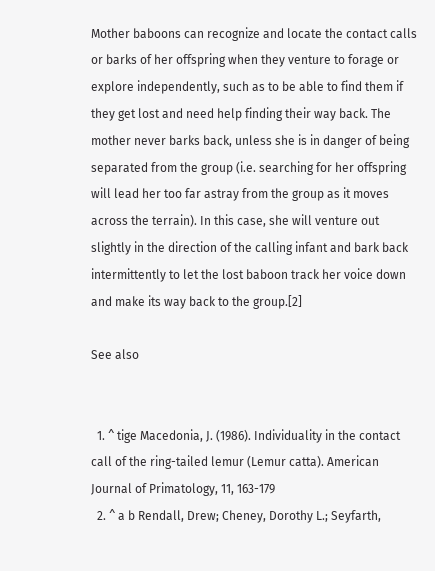Mother baboons can recognize and locate the contact calls or barks of her offspring when they venture to forage or explore independently, such as to be able to find them if they get lost and need help finding their way back. The mother never barks back, unless she is in danger of being separated from the group (i.e. searching for her offspring will lead her too far astray from the group as it moves across the terrain). In this case, she will venture out slightly in the direction of the calling infant and bark back intermittently to let the lost baboon track her voice down and make its way back to the group.[2]

See also


  1. ^ tige Macedonia, J. (1986). Individuality in the contact call of the ring-tailed lemur (Lemur catta). American Journal of Primatology, 11, 163-179
  2. ^ a b Rendall, Drew; Cheney, Dorothy L.; Seyfarth,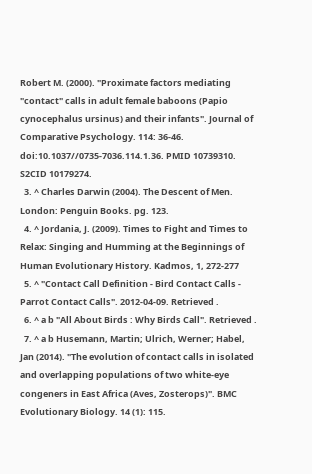Robert M. (2000). "Proximate factors mediating "contact" calls in adult female baboons (Papio cynocephalus ursinus) and their infants". Journal of Comparative Psychology. 114: 36-46. doi:10.1037//0735-7036.114.1.36. PMID 10739310. S2CID 10179274.
  3. ^ Charles Darwin (2004). The Descent of Men. London: Penguin Books. pg. 123.
  4. ^ Jordania, J. (2009). Times to Fight and Times to Relax: Singing and Humming at the Beginnings of Human Evolutionary History. Kadmos, 1, 272-277
  5. ^ "Contact Call Definition - Bird Contact Calls - Parrot Contact Calls". 2012-04-09. Retrieved .
  6. ^ a b "All About Birds : Why Birds Call". Retrieved .
  7. ^ a b Husemann, Martin; Ulrich, Werner; Habel, Jan (2014). "The evolution of contact calls in isolated and overlapping populations of two white-eye congeners in East Africa (Aves, Zosterops)". BMC Evolutionary Biology. 14 (1): 115.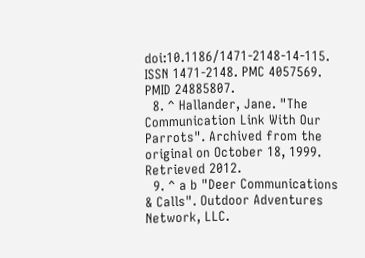doi:10.1186/1471-2148-14-115. ISSN 1471-2148. PMC 4057569. PMID 24885807.
  8. ^ Hallander, Jane. "The Communication Link With Our Parrots". Archived from the original on October 18, 1999. Retrieved 2012.
  9. ^ a b "Deer Communications & Calls". Outdoor Adventures Network, LLC.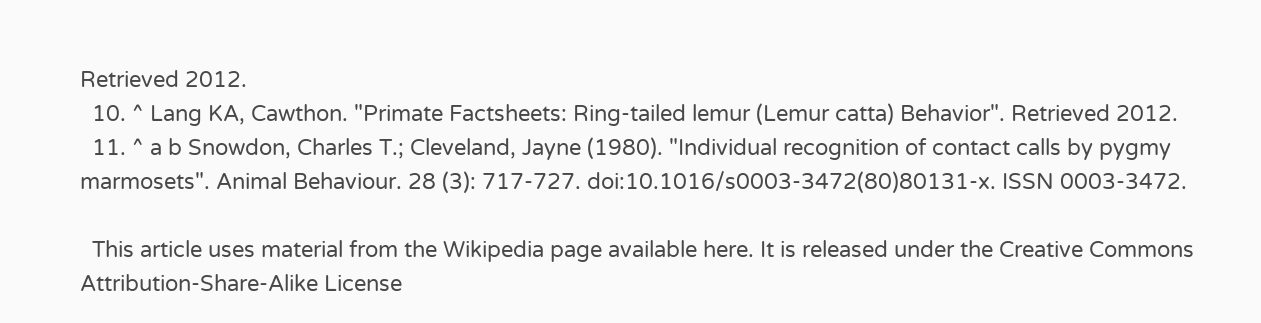Retrieved 2012.
  10. ^ Lang KA, Cawthon. "Primate Factsheets: Ring-tailed lemur (Lemur catta) Behavior". Retrieved 2012.
  11. ^ a b Snowdon, Charles T.; Cleveland, Jayne (1980). "Individual recognition of contact calls by pygmy marmosets". Animal Behaviour. 28 (3): 717-727. doi:10.1016/s0003-3472(80)80131-x. ISSN 0003-3472.

  This article uses material from the Wikipedia page available here. It is released under the Creative Commons Attribution-Share-Alike License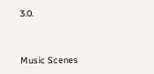3.0.



Music Scenes